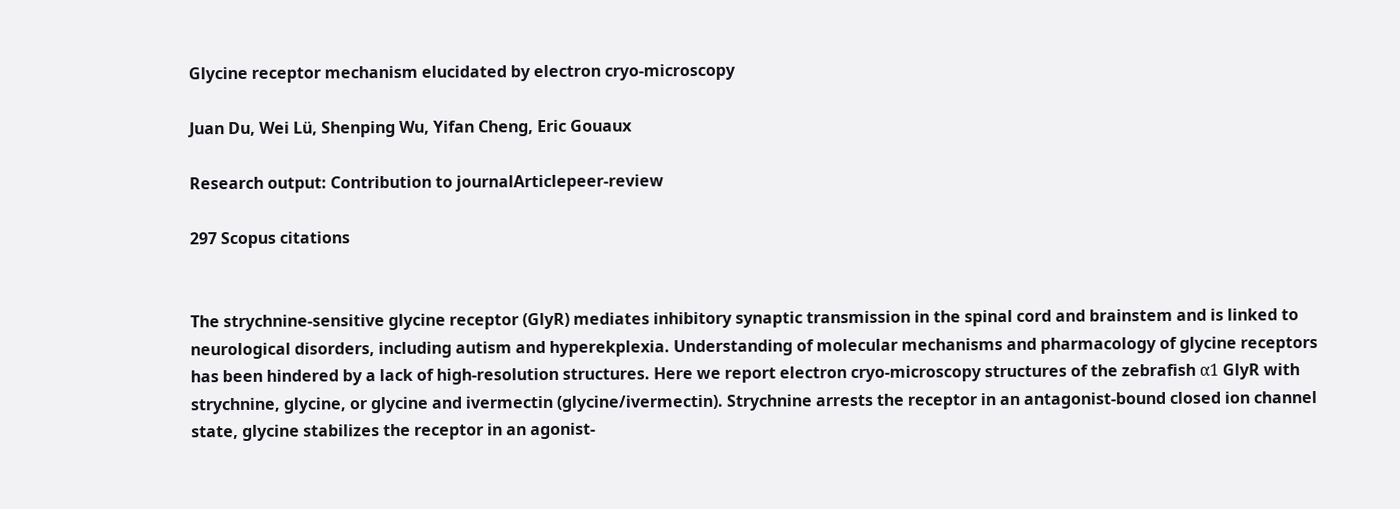Glycine receptor mechanism elucidated by electron cryo-microscopy

Juan Du, Wei Lü, Shenping Wu, Yifan Cheng, Eric Gouaux

Research output: Contribution to journalArticlepeer-review

297 Scopus citations


The strychnine-sensitive glycine receptor (GlyR) mediates inhibitory synaptic transmission in the spinal cord and brainstem and is linked to neurological disorders, including autism and hyperekplexia. Understanding of molecular mechanisms and pharmacology of glycine receptors has been hindered by a lack of high-resolution structures. Here we report electron cryo-microscopy structures of the zebrafish α1 GlyR with strychnine, glycine, or glycine and ivermectin (glycine/ivermectin). Strychnine arrests the receptor in an antagonist-bound closed ion channel state, glycine stabilizes the receptor in an agonist-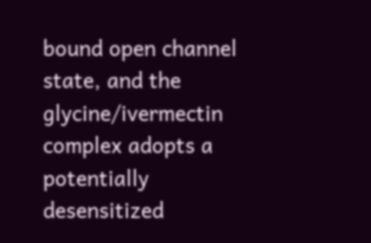bound open channel state, and the glycine/ivermectin complex adopts a potentially desensitized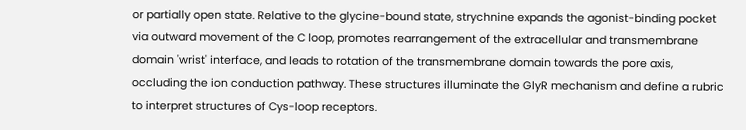or partially open state. Relative to the glycine-bound state, strychnine expands the agonist-binding pocket via outward movement of the C loop, promotes rearrangement of the extracellular and transmembrane domain 'wrist' interface, and leads to rotation of the transmembrane domain towards the pore axis, occluding the ion conduction pathway. These structures illuminate the GlyR mechanism and define a rubric to interpret structures of Cys-loop receptors.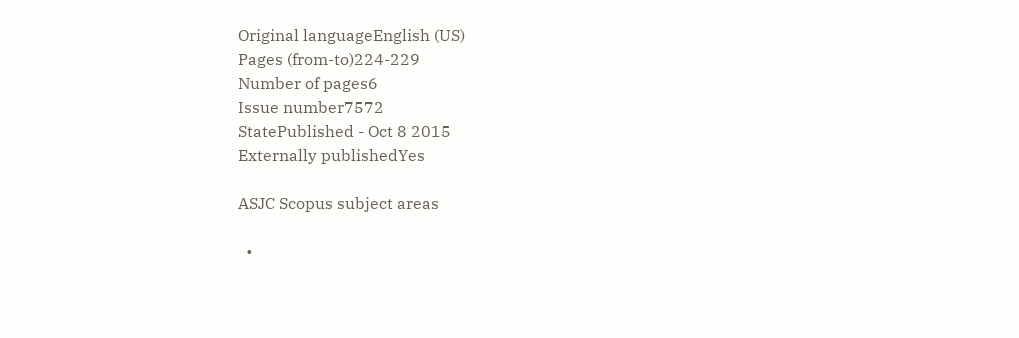Original languageEnglish (US)
Pages (from-to)224-229
Number of pages6
Issue number7572
StatePublished - Oct 8 2015
Externally publishedYes

ASJC Scopus subject areas

  •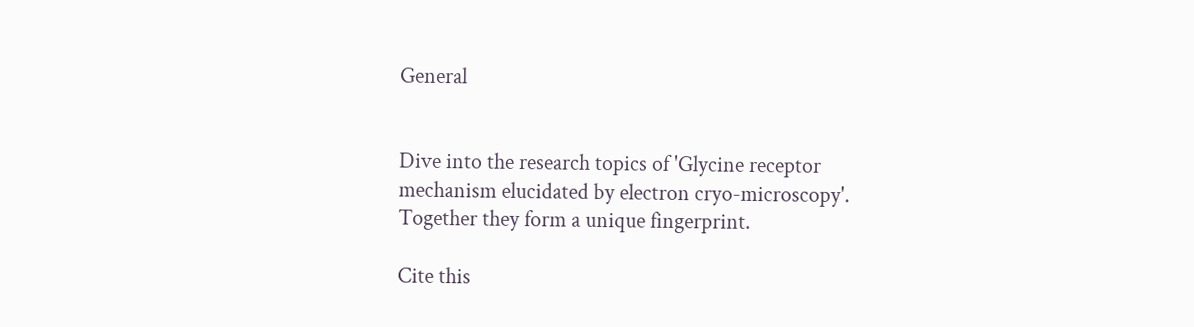General


Dive into the research topics of 'Glycine receptor mechanism elucidated by electron cryo-microscopy'. Together they form a unique fingerprint.

Cite this